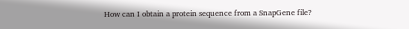How can I obtain a protein sequence from a SnapGene file?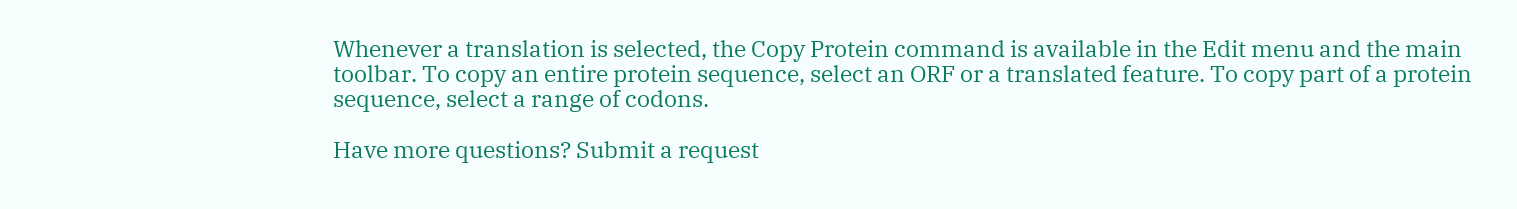Whenever a translation is selected, the Copy Protein command is available in the Edit menu and the main toolbar. To copy an entire protein sequence, select an ORF or a translated feature. To copy part of a protein sequence, select a range of codons.

Have more questions? Submit a request